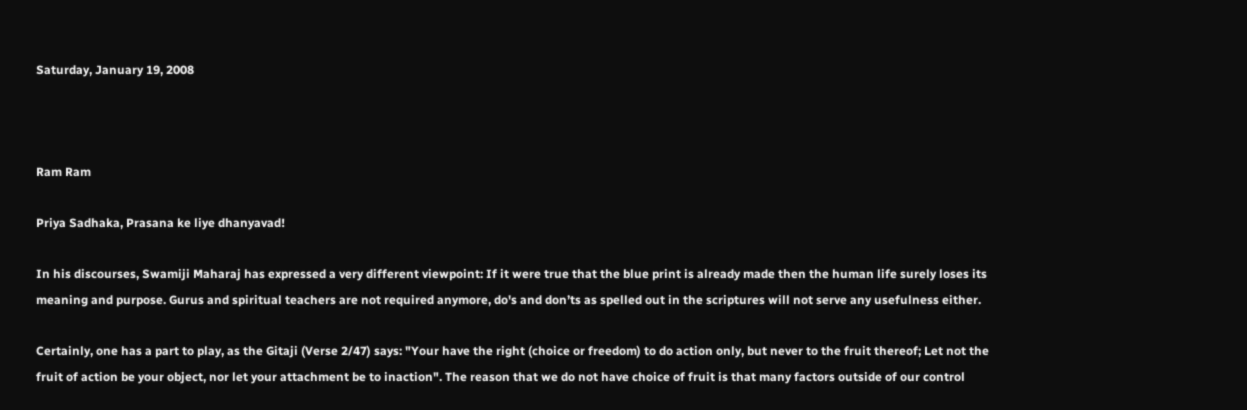Saturday, January 19, 2008



Ram Ram

Priya Sadhaka, Prasana ke liye dhanyavad!

In his discourses, Swamiji Maharaj has expressed a very different viewpoint: If it were true that the blue print is already made then the human life surely loses its meaning and purpose. Gurus and spiritual teachers are not required anymore, do's and don’ts as spelled out in the scriptures will not serve any usefulness either.

Certainly, one has a part to play, as the Gitaji (Verse 2/47) says: "Your have the right (choice or freedom) to do action only, but never to the fruit thereof; Let not the fruit of action be your object, nor let your attachment be to inaction". The reason that we do not have choice of fruit is that many factors outside of our control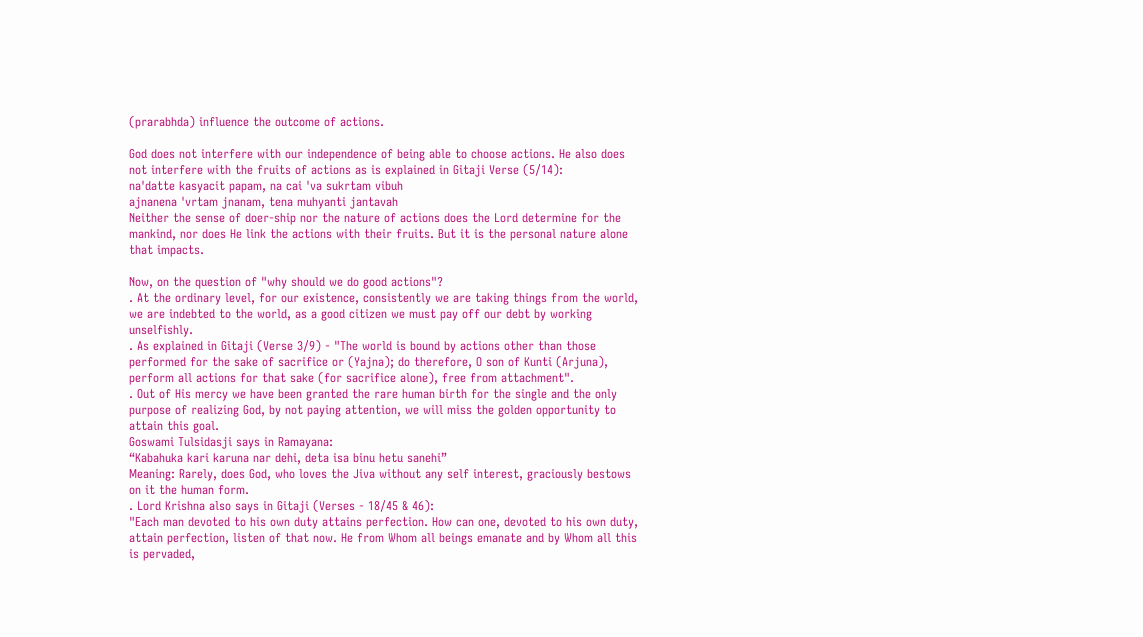(prarabhda) influence the outcome of actions.

God does not interfere with our independence of being able to choose actions. He also does not interfere with the fruits of actions as is explained in Gitaji Verse (5/14):
na'datte kasyacit papam, na cai 'va sukrtam vibuh
ajnanena 'vrtam jnanam, tena muhyanti jantavah
Neither the sense of doer-ship nor the nature of actions does the Lord determine for the mankind, nor does He link the actions with their fruits. But it is the personal nature alone that impacts.

Now, on the question of "why should we do good actions"?
. At the ordinary level, for our existence, consistently we are taking things from the world, we are indebted to the world, as a good citizen we must pay off our debt by working unselfishly.
. As explained in Gitaji (Verse 3/9) - "The world is bound by actions other than those performed for the sake of sacrifice or (Yajna); do therefore, O son of Kunti (Arjuna), perform all actions for that sake (for sacrifice alone), free from attachment".
. Out of His mercy we have been granted the rare human birth for the single and the only purpose of realizing God, by not paying attention, we will miss the golden opportunity to attain this goal.
Goswami Tulsidasji says in Ramayana:
“Kabahuka kari karuna nar dehi, deta isa binu hetu sanehi”
Meaning: Rarely, does God, who loves the Jiva without any self interest, graciously bestows on it the human form.
. Lord Krishna also says in Gitaji (Verses - 18/45 & 46):
"Each man devoted to his own duty attains perfection. How can one, devoted to his own duty, attain perfection, listen of that now. He from Whom all beings emanate and by Whom all this is pervaded,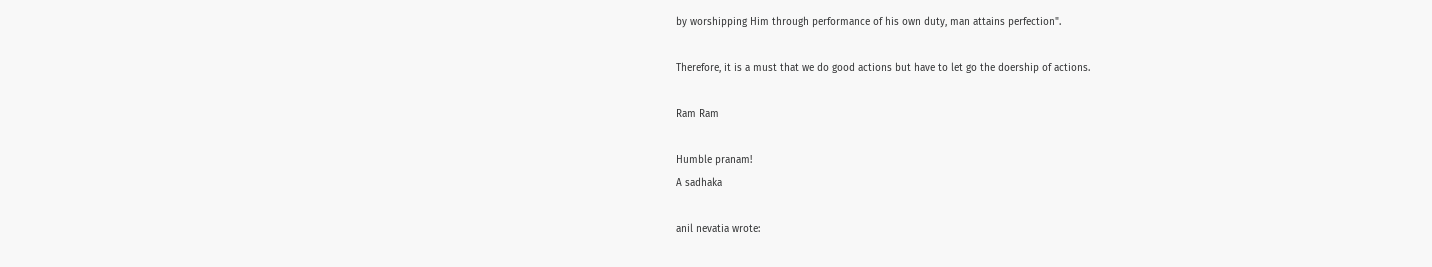by worshipping Him through performance of his own duty, man attains perfection".

Therefore, it is a must that we do good actions but have to let go the doership of actions.

Ram Ram

Humble pranam!
A sadhaka

anil nevatia wrote: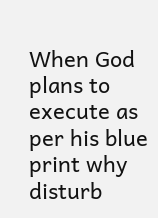When God plans to execute as per his blue print why disturb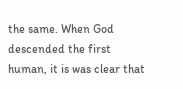the same. When God descended the first human, it is was clear that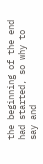the beginning of the end had started, so why to say and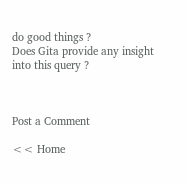do good things ?
Does Gita provide any insight into this query ?



Post a Comment

<< Home